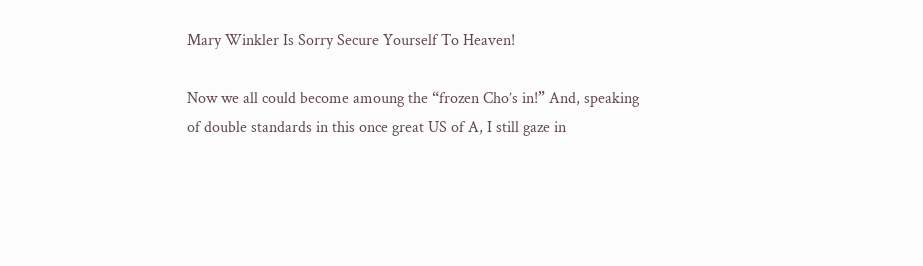Mary Winkler Is Sorry Secure Yourself To Heaven!

Now we all could become amoung the “frozen Cho’s in!” And, speaking of double standards in this once great US of A, I still gaze in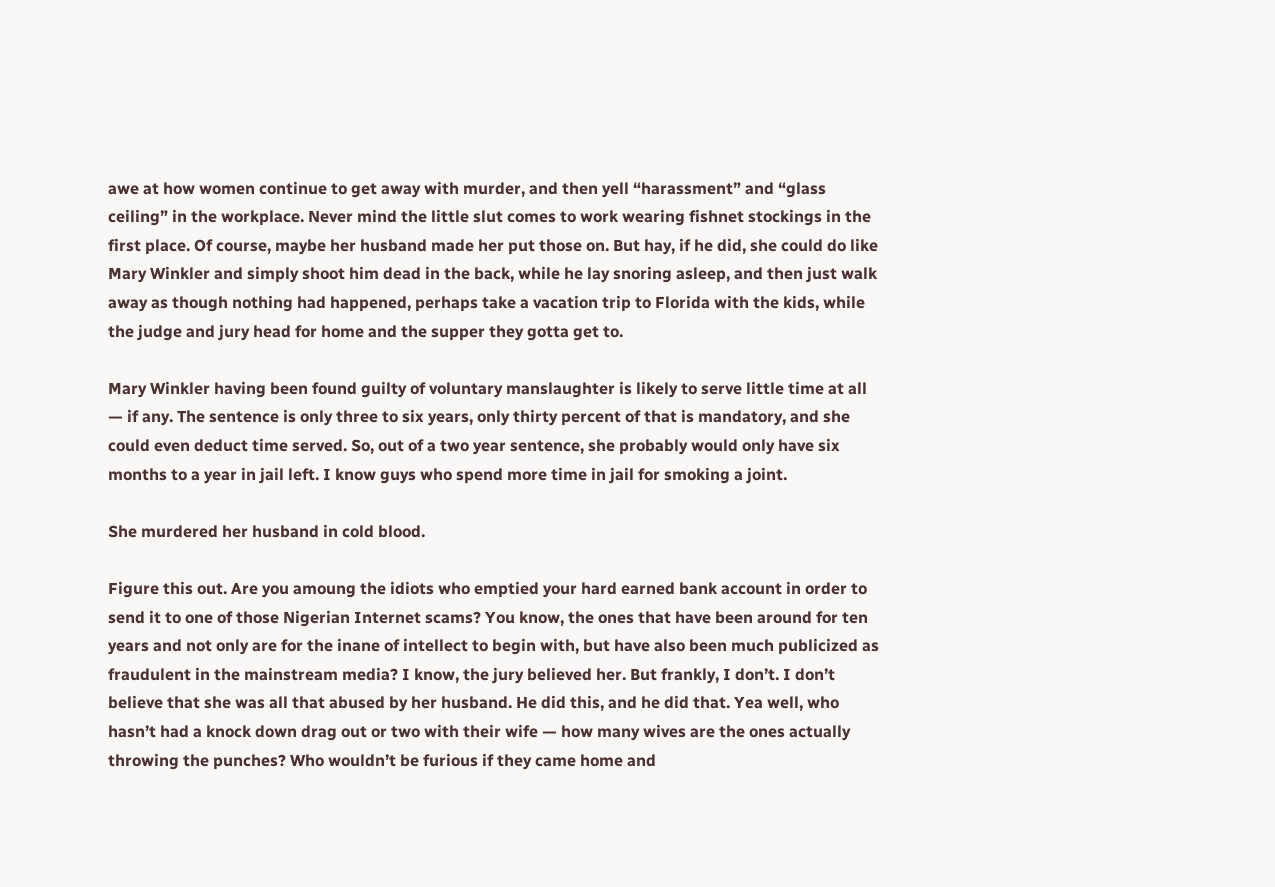awe at how women continue to get away with murder, and then yell “harassment” and “glass ceiling” in the workplace. Never mind the little slut comes to work wearing fishnet stockings in the first place. Of course, maybe her husband made her put those on. But hay, if he did, she could do like Mary Winkler and simply shoot him dead in the back, while he lay snoring asleep, and then just walk away as though nothing had happened, perhaps take a vacation trip to Florida with the kids, while the judge and jury head for home and the supper they gotta get to.

Mary Winkler having been found guilty of voluntary manslaughter is likely to serve little time at all — if any. The sentence is only three to six years, only thirty percent of that is mandatory, and she could even deduct time served. So, out of a two year sentence, she probably would only have six months to a year in jail left. I know guys who spend more time in jail for smoking a joint.

She murdered her husband in cold blood.

Figure this out. Are you amoung the idiots who emptied your hard earned bank account in order to send it to one of those Nigerian Internet scams? You know, the ones that have been around for ten years and not only are for the inane of intellect to begin with, but have also been much publicized as fraudulent in the mainstream media? I know, the jury believed her. But frankly, I don’t. I don’t believe that she was all that abused by her husband. He did this, and he did that. Yea well, who hasn’t had a knock down drag out or two with their wife — how many wives are the ones actually throwing the punches? Who wouldn’t be furious if they came home and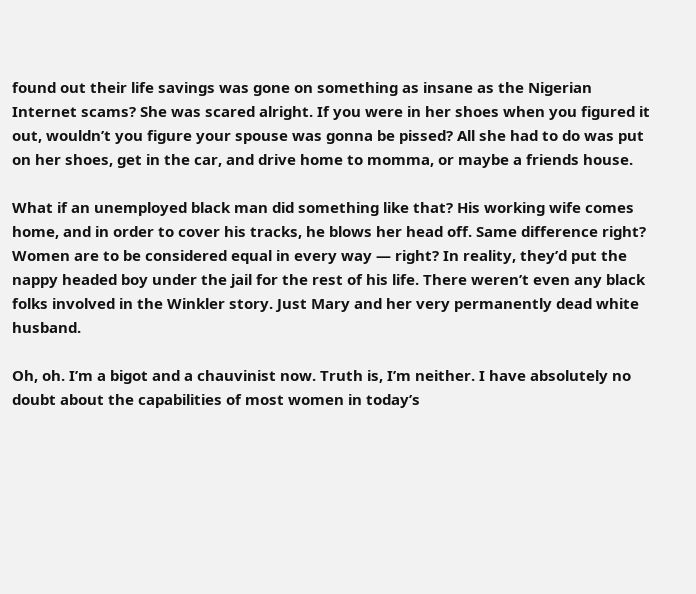found out their life savings was gone on something as insane as the Nigerian Internet scams? She was scared alright. If you were in her shoes when you figured it out, wouldn’t you figure your spouse was gonna be pissed? All she had to do was put on her shoes, get in the car, and drive home to momma, or maybe a friends house.

What if an unemployed black man did something like that? His working wife comes home, and in order to cover his tracks, he blows her head off. Same difference right? Women are to be considered equal in every way — right? In reality, they’d put the nappy headed boy under the jail for the rest of his life. There weren’t even any black folks involved in the Winkler story. Just Mary and her very permanently dead white husband.

Oh, oh. I’m a bigot and a chauvinist now. Truth is, I’m neither. I have absolutely no doubt about the capabilities of most women in today’s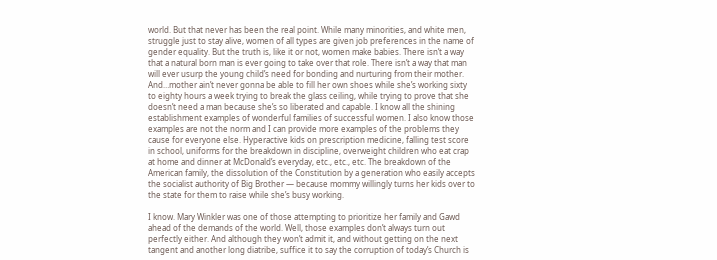world. But that never has been the real point. While many minorities, and white men, struggle just to stay alive, women of all types are given job preferences in the name of gender equality. But the truth is, like it or not, women make babies. There isn’t a way that a natural born man is ever going to take over that role. There isn’t a way that man will ever usurp the young child’s need for bonding and nurturing from their mother. And…mother ain’t never gonna be able to fill her own shoes while she’s working sixty to eighty hours a week trying to break the glass ceiling, while trying to prove that she doesn’t need a man because she’s so liberated and capable. I know all the shining establishment examples of wonderful families of successful women. I also know those examples are not the norm and I can provide more examples of the problems they cause for everyone else. Hyperactive kids on prescription medicine, falling test score in school, uniforms for the breakdown in discipline, overweight children who eat crap at home and dinner at McDonald’s everyday, etc., etc., etc. The breakdown of the American family, the dissolution of the Constitution by a generation who easily accepts the socialist authority of Big Brother — because mommy willingly turns her kids over to the state for them to raise while she’s busy working.

I know. Mary Winkler was one of those attempting to prioritize her family and Gawd ahead of the demands of the world. Well, those examples don’t always turn out perfectly either. And although they won’t admit it, and without getting on the next tangent and another long diatribe, suffice it to say the corruption of today’s Church is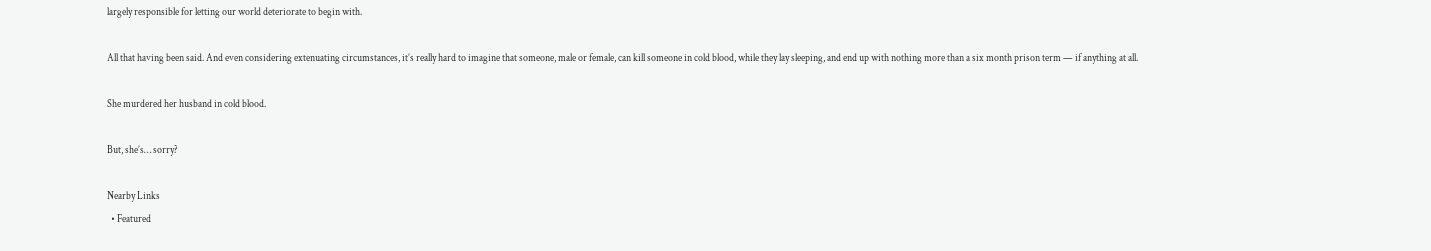largely responsible for letting our world deteriorate to begin with.

All that having been said. And even considering extenuating circumstances, it’s really hard to imagine that someone, male or female, can kill someone in cold blood, while they lay sleeping, and end up with nothing more than a six month prison term — if anything at all.

She murdered her husband in cold blood.

But, she’s… sorry?

Nearby Links
  • Featured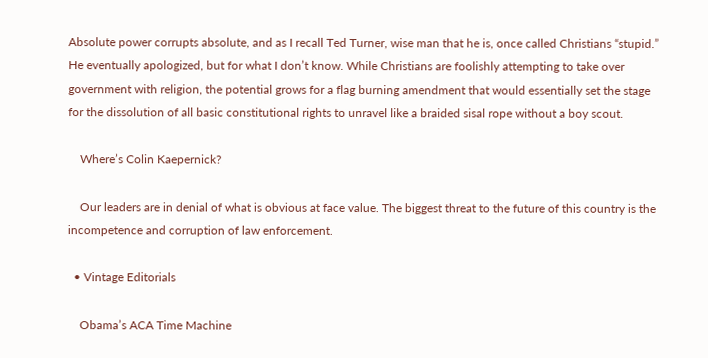Absolute power corrupts absolute, and as I recall Ted Turner, wise man that he is, once called Christians “stupid.” He eventually apologized, but for what I don’t know. While Christians are foolishly attempting to take over government with religion, the potential grows for a flag burning amendment that would essentially set the stage for the dissolution of all basic constitutional rights to unravel like a braided sisal rope without a boy scout.

    Where’s Colin Kaepernick?

    Our leaders are in denial of what is obvious at face value. The biggest threat to the future of this country is the incompetence and corruption of law enforcement.

  • Vintage Editorials

    Obama’s ACA Time Machine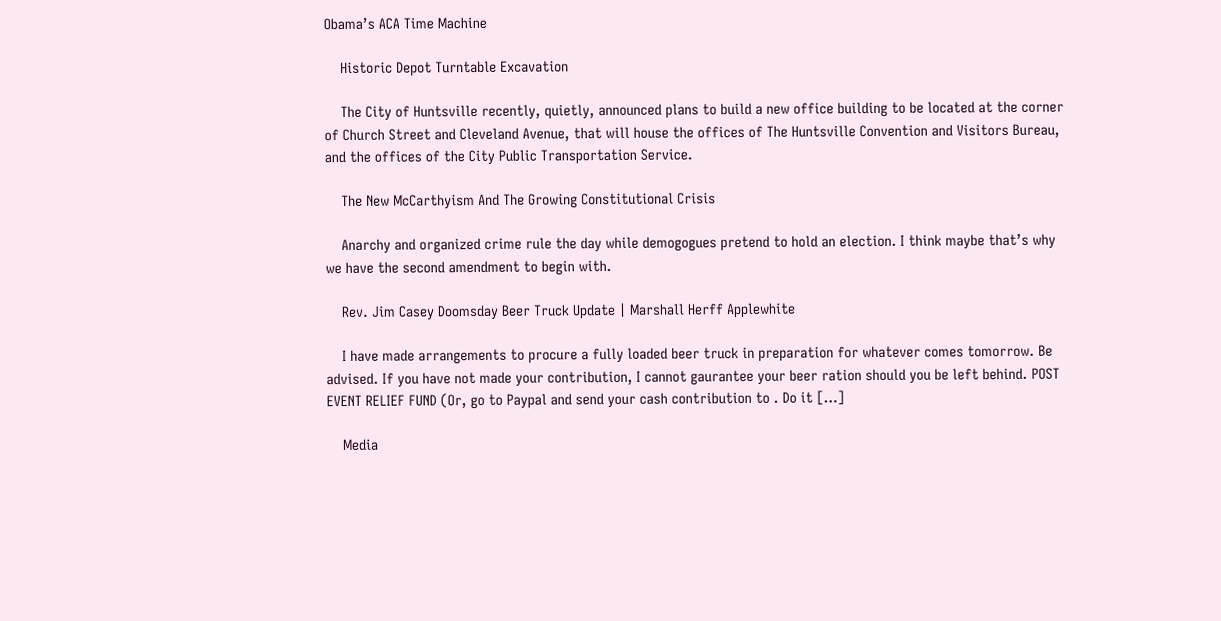Obama’s ACA Time Machine

    Historic Depot Turntable Excavation

    The City of Huntsville recently, quietly, announced plans to build a new office building to be located at the corner of Church Street and Cleveland Avenue, that will house the offices of The Huntsville Convention and Visitors Bureau, and the offices of the City Public Transportation Service.

    The New McCarthyism And The Growing Constitutional Crisis

    Anarchy and organized crime rule the day while demogogues pretend to hold an election. I think maybe that’s why we have the second amendment to begin with.

    Rev. Jim Casey Doomsday Beer Truck Update | Marshall Herff Applewhite

    I have made arrangements to procure a fully loaded beer truck in preparation for whatever comes tomorrow. Be advised. If you have not made your contribution, I cannot gaurantee your beer ration should you be left behind. POST EVENT RELIEF FUND (Or, go to Paypal and send your cash contribution to . Do it […]

    Media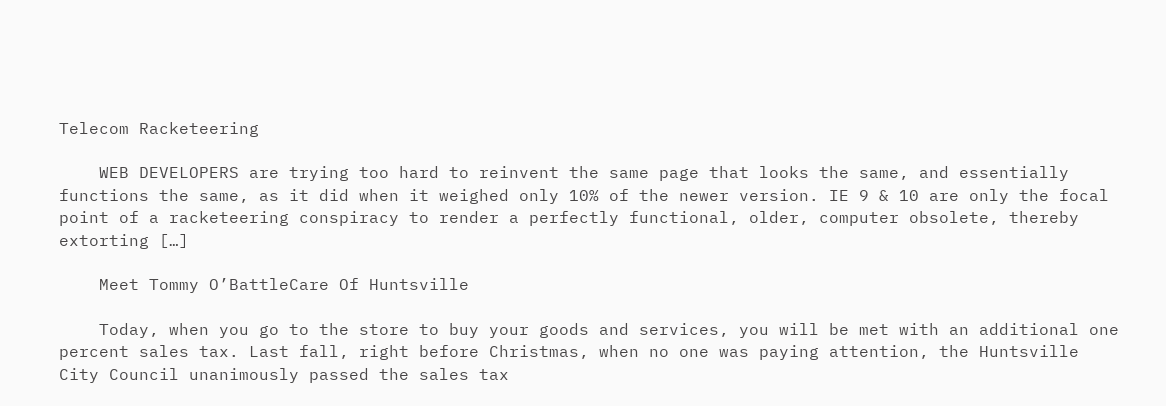Telecom Racketeering

    WEB DEVELOPERS are trying too hard to reinvent the same page that looks the same, and essentially functions the same, as it did when it weighed only 10% of the newer version. IE 9 & 10 are only the focal point of a racketeering conspiracy to render a perfectly functional, older, computer obsolete, thereby extorting […]

    Meet Tommy O’BattleCare Of Huntsville

    Today, when you go to the store to buy your goods and services, you will be met with an additional one percent sales tax. Last fall, right before Christmas, when no one was paying attention, the Huntsville City Council unanimously passed the sales tax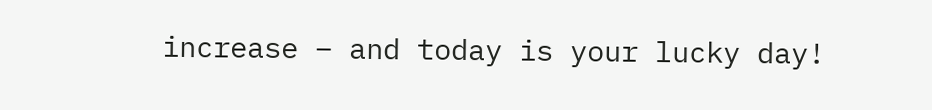increase – and today is your lucky day!